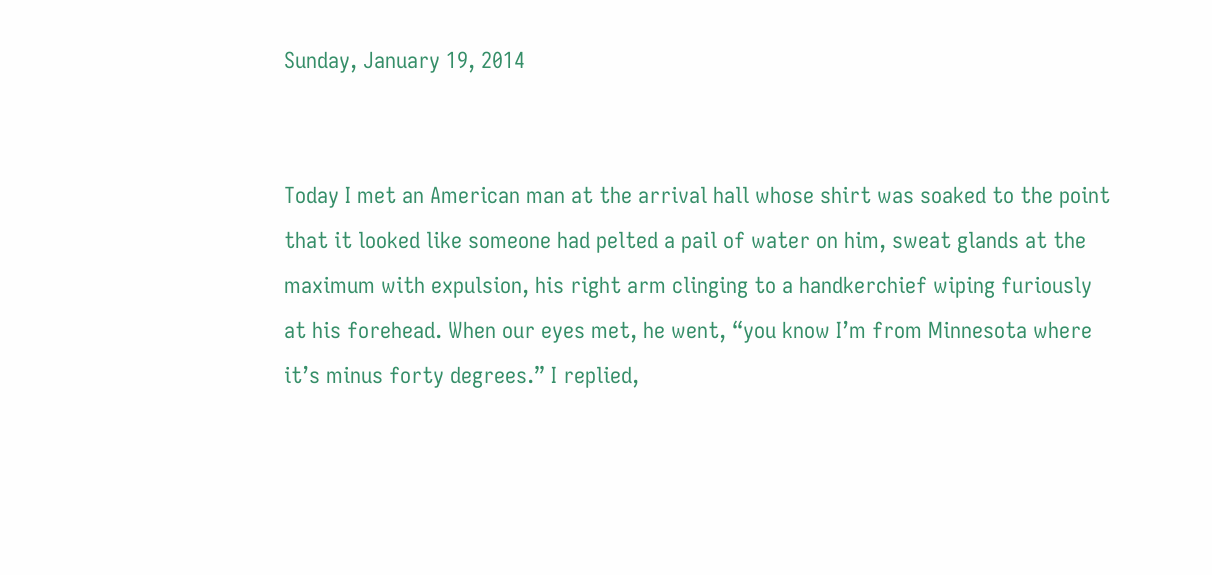Sunday, January 19, 2014


Today I met an American man at the arrival hall whose shirt was soaked to the point that it looked like someone had pelted a pail of water on him, sweat glands at the maximum with expulsion, his right arm clinging to a handkerchief wiping furiously at his forehead. When our eyes met, he went, “you know I’m from Minnesota where it’s minus forty degrees.” I replied,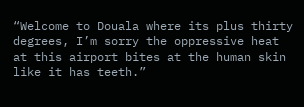“Welcome to Douala where its plus thirty degrees, I’m sorry the oppressive heat at this airport bites at the human skin like it has teeth.”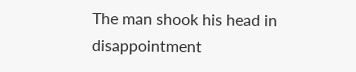The man shook his head in disappointment